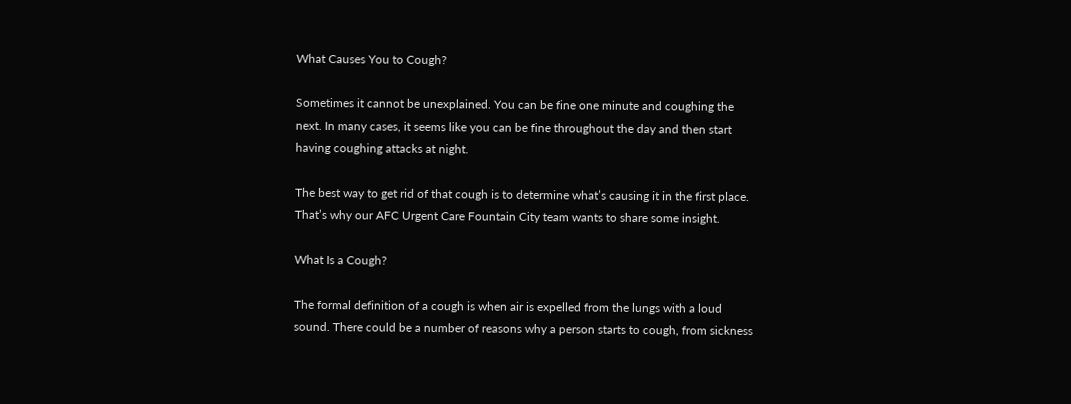What Causes You to Cough?

Sometimes it cannot be unexplained. You can be fine one minute and coughing the next. In many cases, it seems like you can be fine throughout the day and then start having coughing attacks at night.

The best way to get rid of that cough is to determine what’s causing it in the first place. That’s why our AFC Urgent Care Fountain City team wants to share some insight.

What Is a Cough?

The formal definition of a cough is when air is expelled from the lungs with a loud sound. There could be a number of reasons why a person starts to cough, from sickness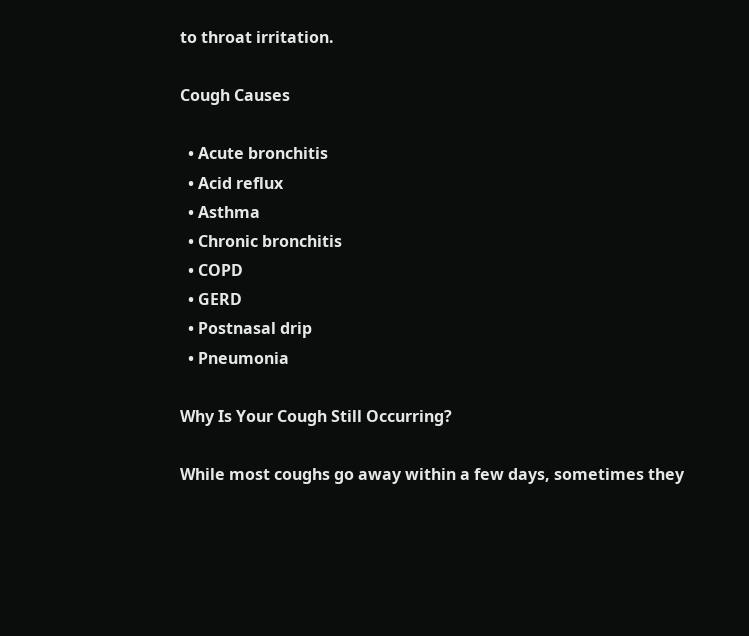to throat irritation.

Cough Causes

  • Acute bronchitis
  • Acid reflux
  • Asthma
  • Chronic bronchitis
  • COPD
  • GERD
  • Postnasal drip
  • Pneumonia

Why Is Your Cough Still Occurring?

While most coughs go away within a few days, sometimes they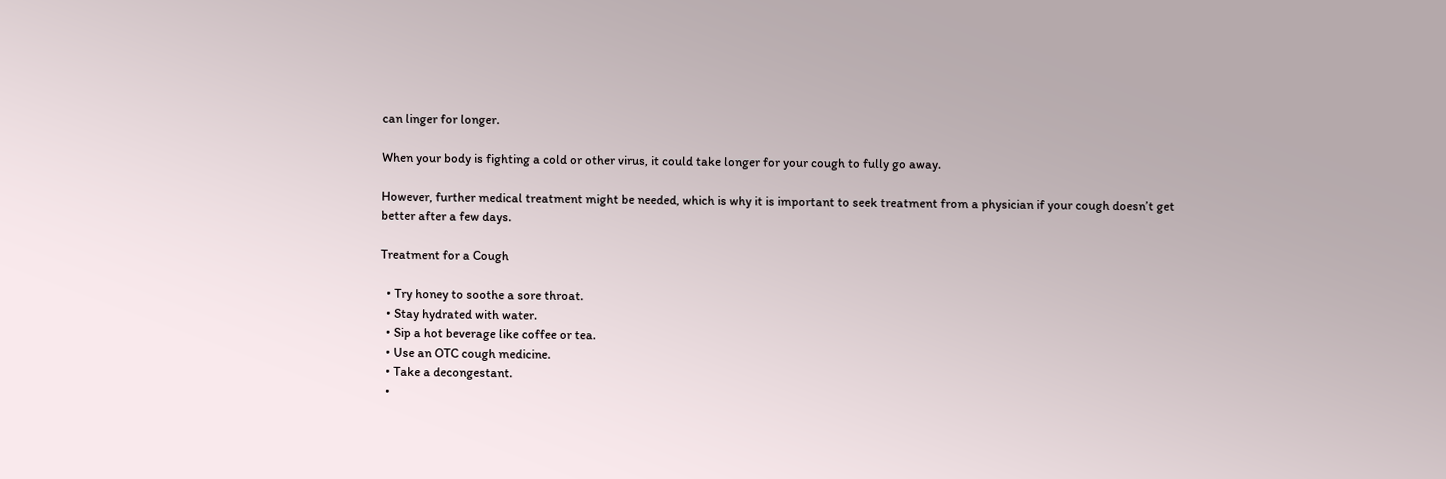can linger for longer.

When your body is fighting a cold or other virus, it could take longer for your cough to fully go away.

However, further medical treatment might be needed, which is why it is important to seek treatment from a physician if your cough doesn’t get better after a few days.

Treatment for a Cough

  • Try honey to soothe a sore throat.
  • Stay hydrated with water.
  • Sip a hot beverage like coffee or tea.
  • Use an OTC cough medicine.
  • Take a decongestant.
  •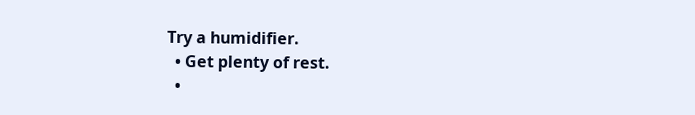Try a humidifier.
  • Get plenty of rest.
  •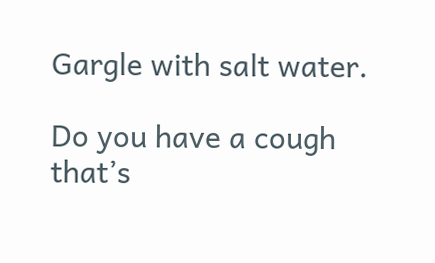Gargle with salt water.

Do you have a cough that’s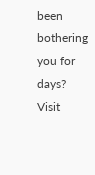been bothering you for days? Visit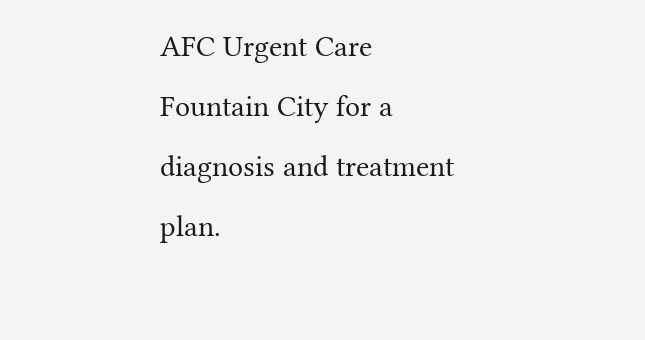AFC Urgent Care Fountain City for a diagnosis and treatment plan.